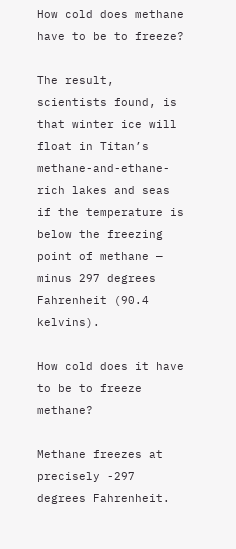How cold does methane have to be to freeze?

The result, scientists found, is that winter ice will float in Titan’s methane-and-ethane-rich lakes and seas if the temperature is below the freezing point of methane — minus 297 degrees Fahrenheit (90.4 kelvins).

How cold does it have to be to freeze methane?

Methane freezes at precisely -297 degrees Fahrenheit.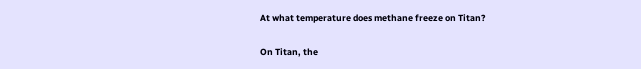At what temperature does methane freeze on Titan?

On Titan, the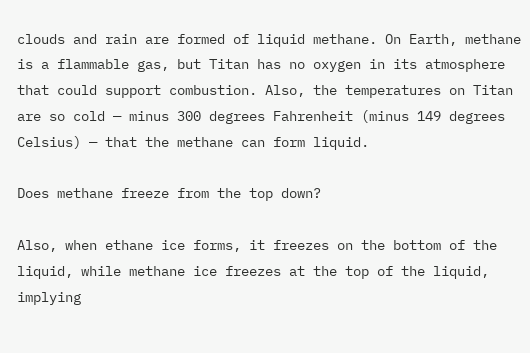clouds and rain are formed of liquid methane. On Earth, methane is a flammable gas, but Titan has no oxygen in its atmosphere that could support combustion. Also, the temperatures on Titan are so cold — minus 300 degrees Fahrenheit (minus 149 degrees Celsius) — that the methane can form liquid.

Does methane freeze from the top down?

Also, when ethane ice forms, it freezes on the bottom of the liquid, while methane ice freezes at the top of the liquid, implying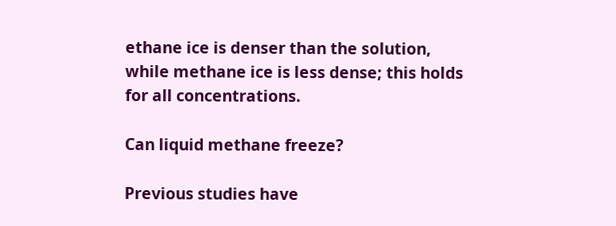ethane ice is denser than the solution, while methane ice is less dense; this holds for all concentrations.

Can liquid methane freeze?

Previous studies have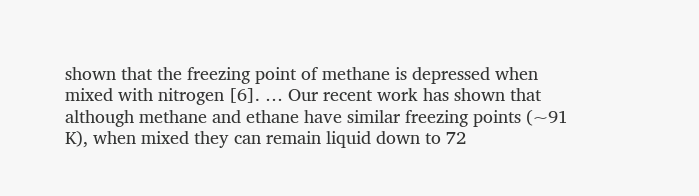shown that the freezing point of methane is depressed when mixed with nitrogen [6]. … Our recent work has shown that although methane and ethane have similar freezing points (~91 K), when mixed they can remain liquid down to 72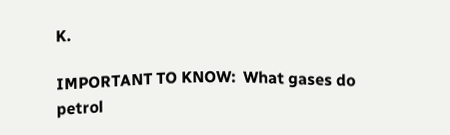K.

IMPORTANT TO KNOW:  What gases do petrol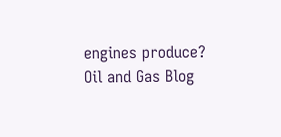engines produce?
Oil and Gas Blog